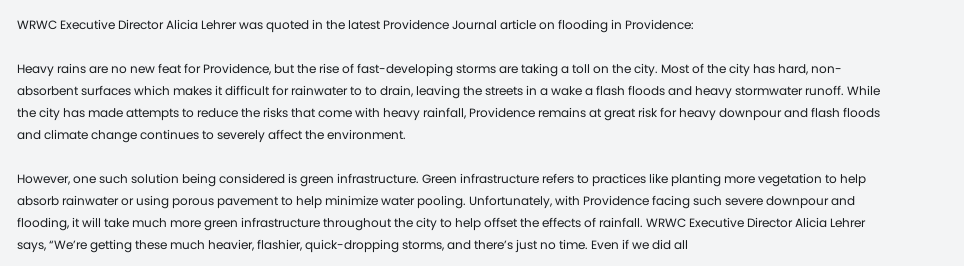WRWC Executive Director Alicia Lehrer was quoted in the latest Providence Journal article on flooding in Providence:

Heavy rains are no new feat for Providence, but the rise of fast-developing storms are taking a toll on the city. Most of the city has hard, non-absorbent surfaces which makes it difficult for rainwater to to drain, leaving the streets in a wake a flash floods and heavy stormwater runoff. While the city has made attempts to reduce the risks that come with heavy rainfall, Providence remains at great risk for heavy downpour and flash floods and climate change continues to severely affect the environment.

However, one such solution being considered is green infrastructure. Green infrastructure refers to practices like planting more vegetation to help absorb rainwater or using porous pavement to help minimize water pooling. Unfortunately, with Providence facing such severe downpour and flooding, it will take much more green infrastructure throughout the city to help offset the effects of rainfall. WRWC Executive Director Alicia Lehrer says, “We’re getting these much heavier, flashier, quick-dropping storms, and there’s just no time. Even if we did all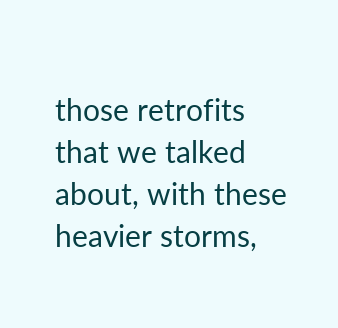those retrofits that we talked about, with these heavier storms,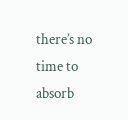there’s no time to absorb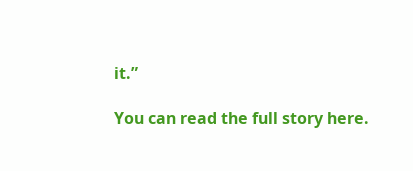it.”

You can read the full story here.